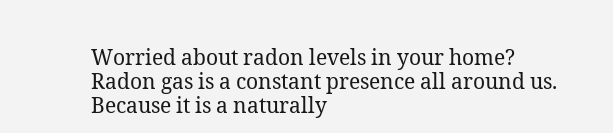Worried about radon levels in your home? Radon gas is a constant presence all around us. Because it is a naturally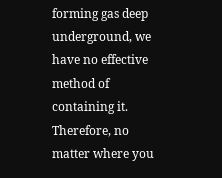forming gas deep underground, we have no effective method of containing it. Therefore, no matter where you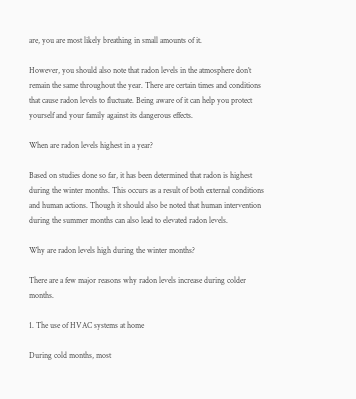are, you are most likely breathing in small amounts of it.

However, you should also note that radon levels in the atmosphere don’t remain the same throughout the year. There are certain times and conditions that cause radon levels to fluctuate. Being aware of it can help you protect yourself and your family against its dangerous effects.

When are radon levels highest in a year?

Based on studies done so far, it has been determined that radon is highest during the winter months. This occurs as a result of both external conditions and human actions. Though it should also be noted that human intervention during the summer months can also lead to elevated radon levels.

Why are radon levels high during the winter months?

There are a few major reasons why radon levels increase during colder months.

1. The use of HVAC systems at home

During cold months, most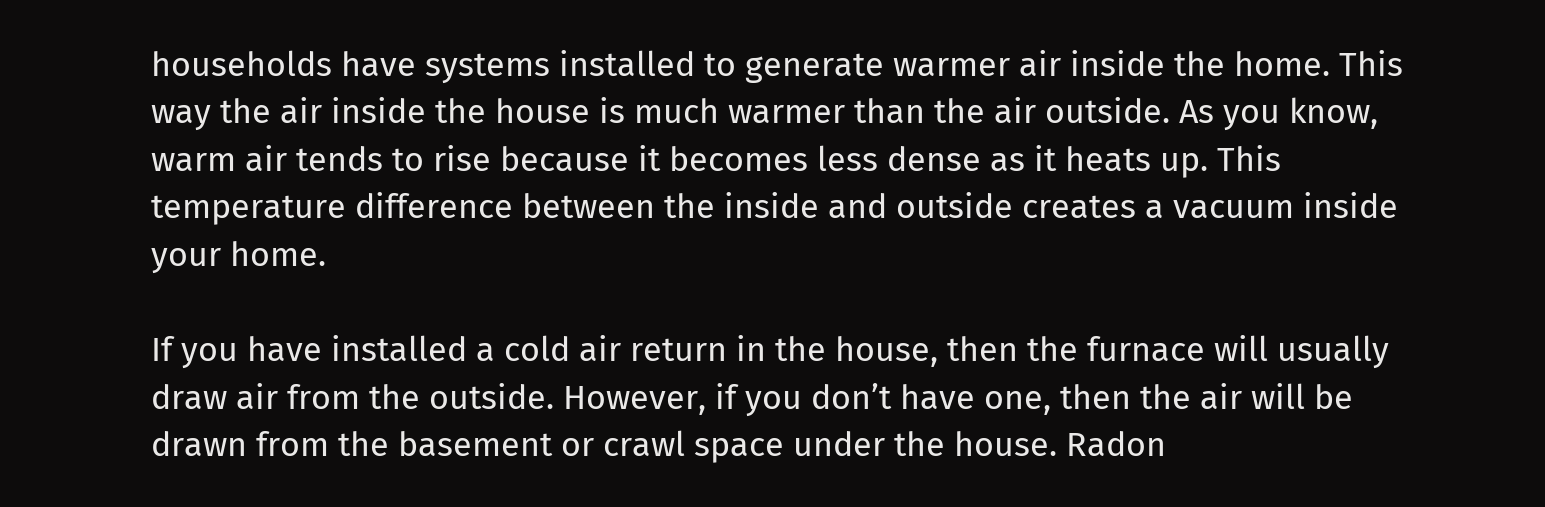households have systems installed to generate warmer air inside the home. This way the air inside the house is much warmer than the air outside. As you know, warm air tends to rise because it becomes less dense as it heats up. This temperature difference between the inside and outside creates a vacuum inside your home.

If you have installed a cold air return in the house, then the furnace will usually draw air from the outside. However, if you don’t have one, then the air will be drawn from the basement or crawl space under the house. Radon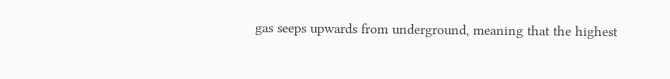gas seeps upwards from underground, meaning that the highest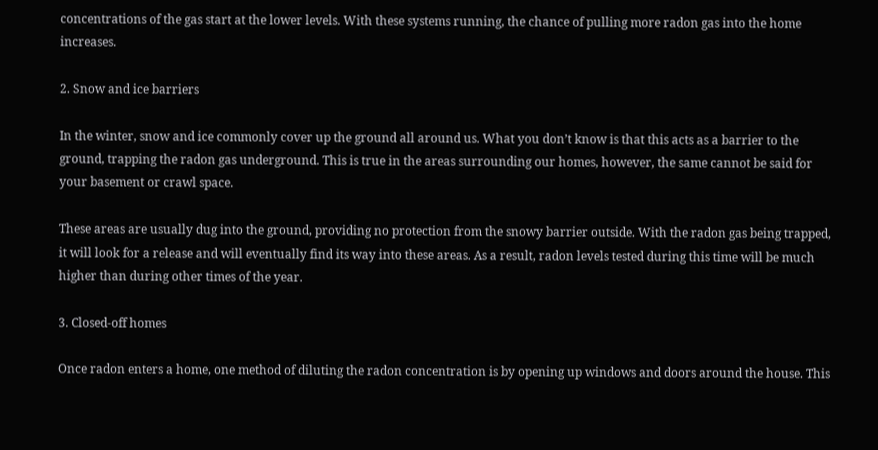concentrations of the gas start at the lower levels. With these systems running, the chance of pulling more radon gas into the home increases.

2. Snow and ice barriers

In the winter, snow and ice commonly cover up the ground all around us. What you don’t know is that this acts as a barrier to the ground, trapping the radon gas underground. This is true in the areas surrounding our homes, however, the same cannot be said for your basement or crawl space.

These areas are usually dug into the ground, providing no protection from the snowy barrier outside. With the radon gas being trapped, it will look for a release and will eventually find its way into these areas. As a result, radon levels tested during this time will be much higher than during other times of the year.

3. Closed-off homes

Once radon enters a home, one method of diluting the radon concentration is by opening up windows and doors around the house. This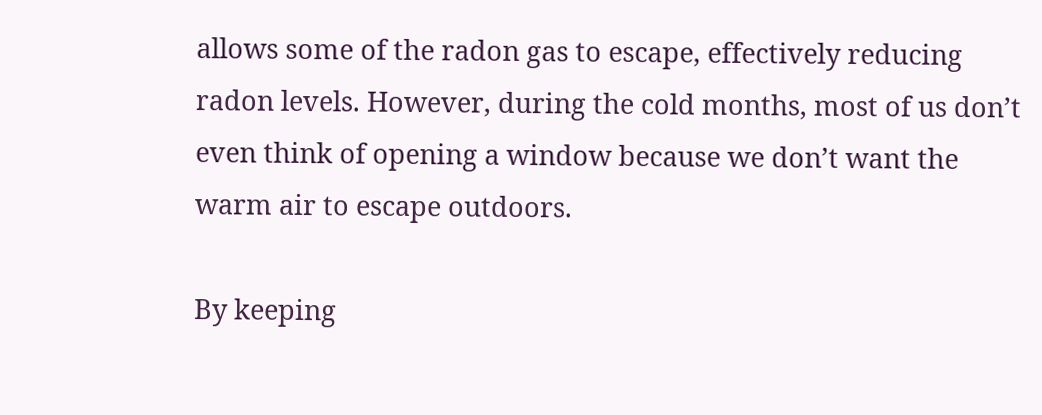allows some of the radon gas to escape, effectively reducing radon levels. However, during the cold months, most of us don’t even think of opening a window because we don’t want the warm air to escape outdoors.

By keeping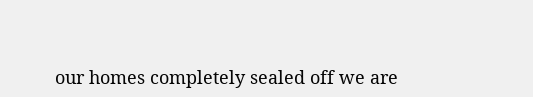our homes completely sealed off we are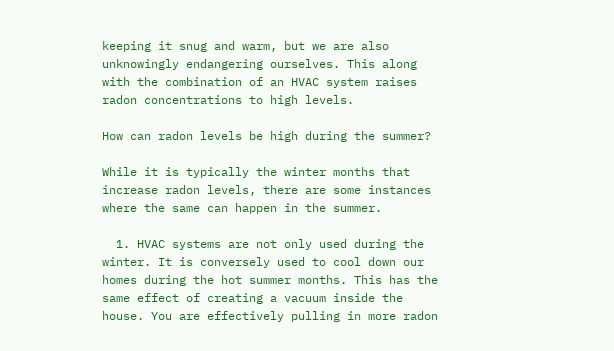keeping it snug and warm, but we are also unknowingly endangering ourselves. This along with the combination of an HVAC system raises radon concentrations to high levels.

How can radon levels be high during the summer?

While it is typically the winter months that increase radon levels, there are some instances where the same can happen in the summer.

  1. HVAC systems are not only used during the winter. It is conversely used to cool down our homes during the hot summer months. This has the same effect of creating a vacuum inside the house. You are effectively pulling in more radon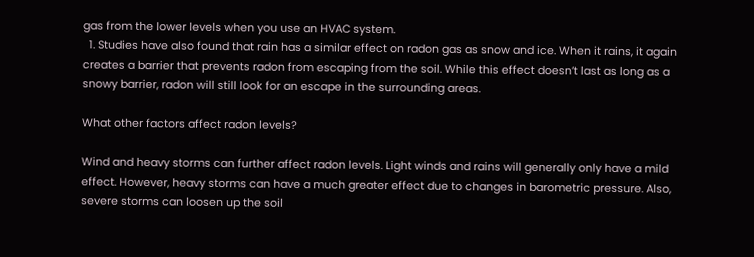gas from the lower levels when you use an HVAC system.
  1. Studies have also found that rain has a similar effect on radon gas as snow and ice. When it rains, it again creates a barrier that prevents radon from escaping from the soil. While this effect doesn’t last as long as a snowy barrier, radon will still look for an escape in the surrounding areas.

What other factors affect radon levels?

Wind and heavy storms can further affect radon levels. Light winds and rains will generally only have a mild effect. However, heavy storms can have a much greater effect due to changes in barometric pressure. Also, severe storms can loosen up the soil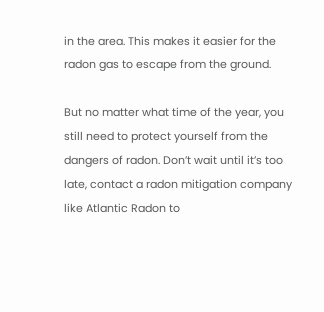in the area. This makes it easier for the radon gas to escape from the ground.

But no matter what time of the year, you still need to protect yourself from the dangers of radon. Don’t wait until it’s too late, contact a radon mitigation company like Atlantic Radon to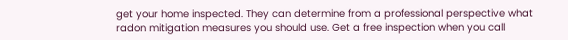get your home inspected. They can determine from a professional perspective what radon mitigation measures you should use. Get a free inspection when you call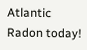Atlantic Radon today!